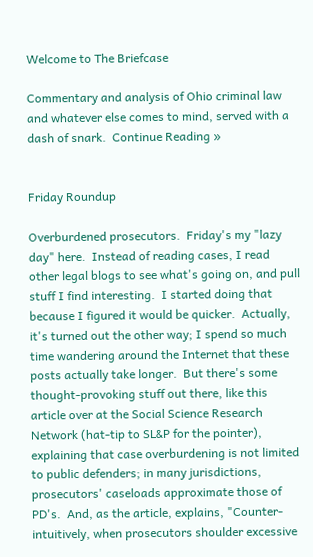Welcome to The Briefcase

Commentary and analysis of Ohio criminal law and whatever else comes to mind, served with a dash of snark.  Continue Reading »


Friday Roundup

Overburdened prosecutors.  Friday's my "lazy day" here.  Instead of reading cases, I read other legal blogs to see what's going on, and pull stuff I find interesting.  I started doing that because I figured it would be quicker.  Actually, it's turned out the other way; I spend so much time wandering around the Internet that these posts actually take longer.  But there's some thought-provoking stuff out there, like this article over at the Social Science Research Network (hat-tip to SL&P for the pointer), explaining that case overburdening is not limited to public defenders; in many jurisdictions, prosecutors' caseloads approximate those of PD's.  And, as the article, explains, "Counter-intuitively, when prosecutors shoulder excessive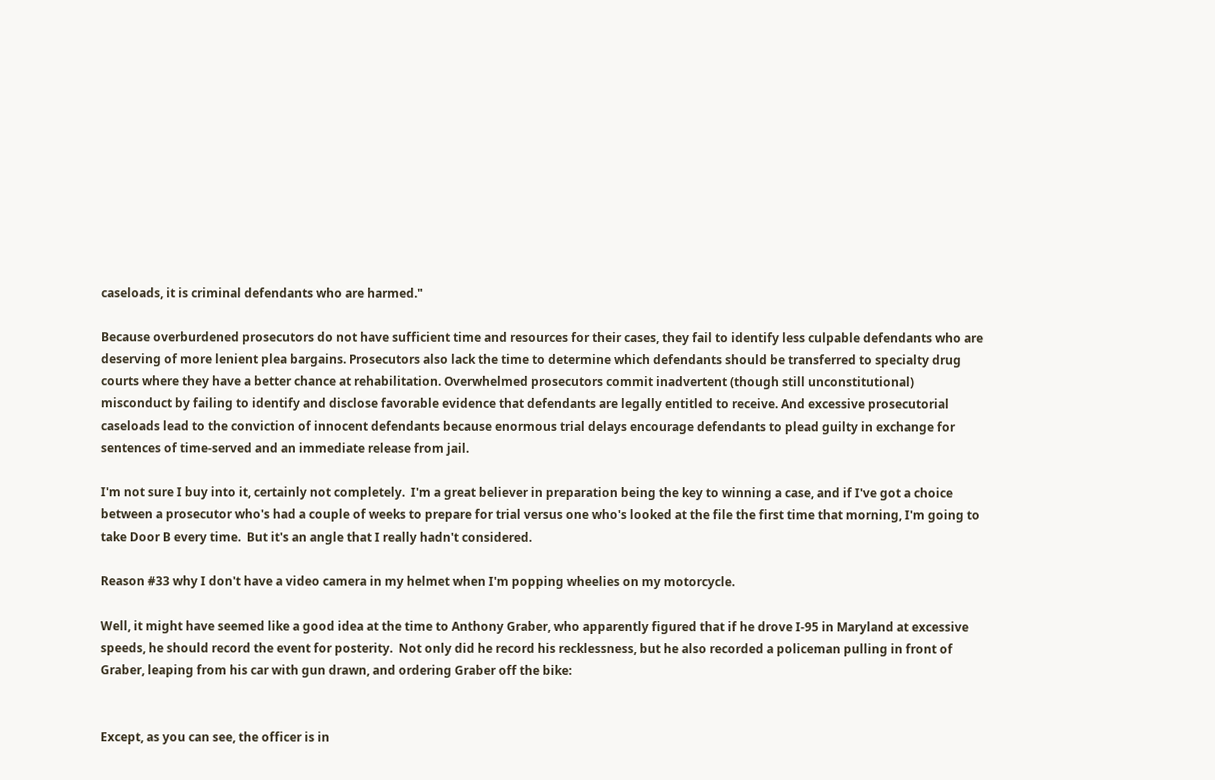caseloads, it is criminal defendants who are harmed."

Because overburdened prosecutors do not have sufficient time and resources for their cases, they fail to identify less culpable defendants who are deserving of more lenient plea bargains. Prosecutors also lack the time to determine which defendants should be transferred to specialty drug courts where they have a better chance at rehabilitation. Overwhelmed prosecutors commit inadvertent (though still unconstitutional) misconduct by failing to identify and disclose favorable evidence that defendants are legally entitled to receive. And excessive prosecutorial caseloads lead to the conviction of innocent defendants because enormous trial delays encourage defendants to plead guilty in exchange for sentences of time-served and an immediate release from jail.

I'm not sure I buy into it, certainly not completely.  I'm a great believer in preparation being the key to winning a case, and if I've got a choice between a prosecutor who's had a couple of weeks to prepare for trial versus one who's looked at the file the first time that morning, I'm going to take Door B every time.  But it's an angle that I really hadn't considered.

Reason #33 why I don't have a video camera in my helmet when I'm popping wheelies on my motorcycle.

Well, it might have seemed like a good idea at the time to Anthony Graber, who apparently figured that if he drove I-95 in Maryland at excessive speeds, he should record the event for posterity.  Not only did he record his recklessness, but he also recorded a policeman pulling in front of Graber, leaping from his car with gun drawn, and ordering Graber off the bike:


Except, as you can see, the officer is in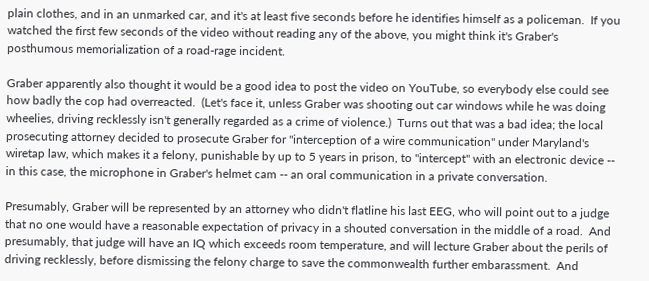plain clothes, and in an unmarked car, and it's at least five seconds before he identifies himself as a policeman.  If you watched the first few seconds of the video without reading any of the above, you might think it's Graber's posthumous memorialization of a road-rage incident.

Graber apparently also thought it would be a good idea to post the video on YouTube, so everybody else could see how badly the cop had overreacted.  (Let's face it, unless Graber was shooting out car windows while he was doing wheelies, driving recklessly isn't generally regarded as a crime of violence.)  Turns out that was a bad idea; the local prosecuting attorney decided to prosecute Graber for "interception of a wire communication" under Maryland's wiretap law, which makes it a felony, punishable by up to 5 years in prison, to "intercept" with an electronic device -- in this case, the microphone in Graber's helmet cam -- an oral communication in a private conversation.

Presumably, Graber will be represented by an attorney who didn't flatline his last EEG, who will point out to a judge that no one would have a reasonable expectation of privacy in a shouted conversation in the middle of a road.  And presumably, that judge will have an IQ which exceeds room temperature, and will lecture Graber about the perils of driving recklessly, before dismissing the felony charge to save the commonwealth further embarassment.  And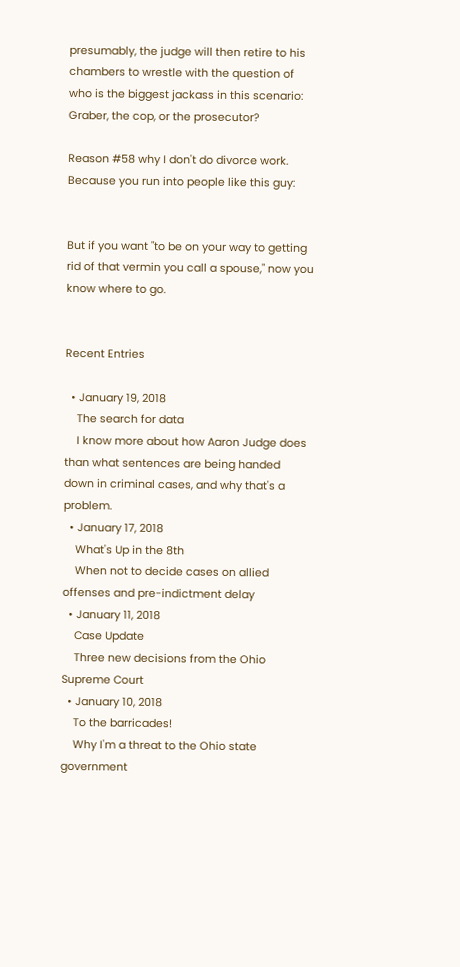presumably, the judge will then retire to his chambers to wrestle with the question of who is the biggest jackass in this scenario:  Graber, the cop, or the prosecutor?

Reason #58 why I don't do divorce work.  Because you run into people like this guy:


But if you want "to be on your way to getting rid of that vermin you call a spouse," now you know where to go.


Recent Entries

  • January 19, 2018
    The search for data
    I know more about how Aaron Judge does than what sentences are being handed down in criminal cases, and why that's a problem.
  • January 17, 2018
    What's Up in the 8th
    When not to decide cases on allied offenses and pre-indictment delay
  • January 11, 2018
    Case Update
    Three new decisions from the Ohio Supreme Court
  • January 10, 2018
    To the barricades!
    Why I'm a threat to the Ohio state government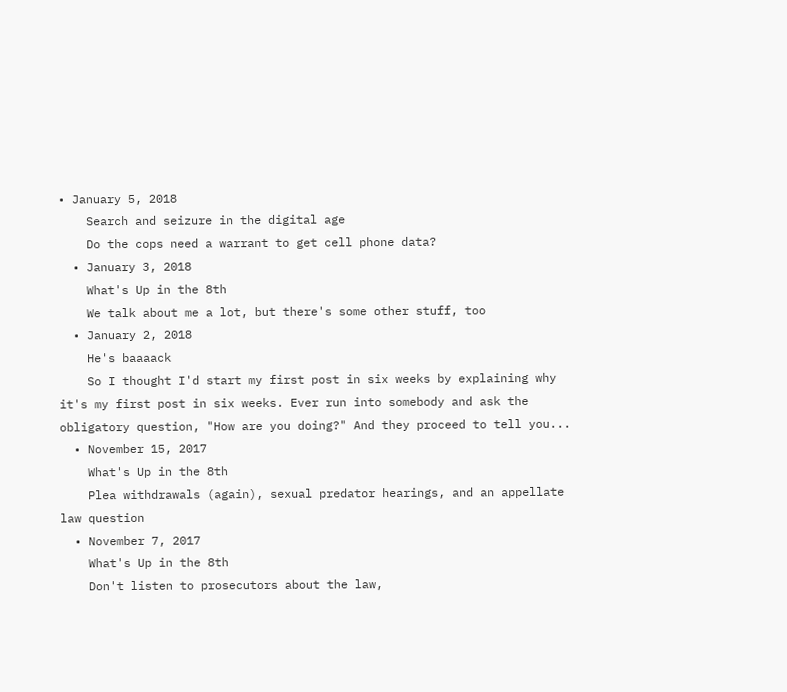• January 5, 2018
    Search and seizure in the digital age
    Do the cops need a warrant to get cell phone data?
  • January 3, 2018
    What's Up in the 8th
    We talk about me a lot, but there's some other stuff, too
  • January 2, 2018
    He's baaaack
    So I thought I'd start my first post in six weeks by explaining why it's my first post in six weeks. Ever run into somebody and ask the obligatory question, "How are you doing?" And they proceed to tell you...
  • November 15, 2017
    What's Up in the 8th
    Plea withdrawals (again), sexual predator hearings, and an appellate law question
  • November 7, 2017
    What's Up in the 8th
    Don't listen to prosecutors about the law,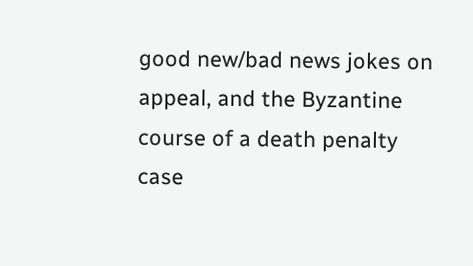good new/bad news jokes on appeal, and the Byzantine course of a death penalty case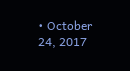• October 24, 2017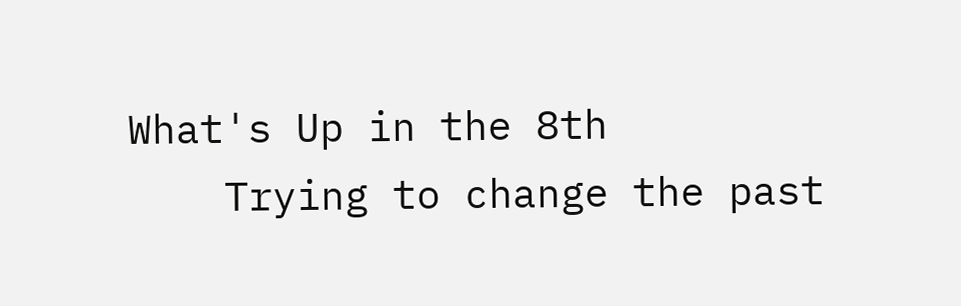What's Up in the 8th
    Trying to change the past